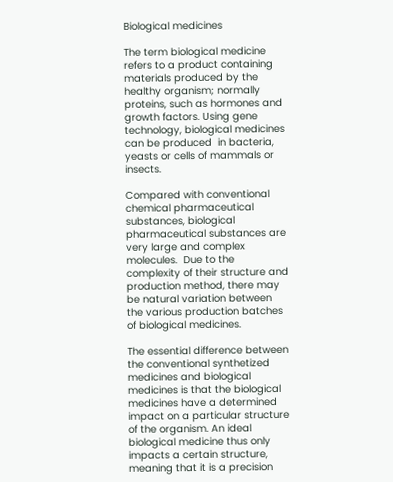Biological medicines

The term biological medicine refers to a product containing materials produced by the healthy organism; normally proteins, such as hormones and growth factors. Using gene technology, biological medicines can be produced  in bacteria, yeasts or cells of mammals or insects.

Compared with conventional chemical pharmaceutical substances, biological pharmaceutical substances are very large and complex molecules.  Due to the complexity of their structure and production method, there may be natural variation between the various production batches of biological medicines.

The essential difference between the conventional synthetized medicines and biological medicines is that the biological medicines have a determined impact on a particular structure of the organism. An ideal biological medicine thus only impacts a certain structure, meaning that it is a precision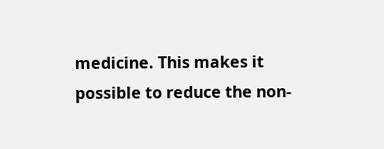medicine. This makes it possible to reduce the non-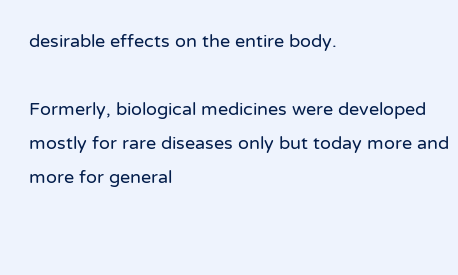desirable effects on the entire body.

Formerly, biological medicines were developed mostly for rare diseases only but today more and more for general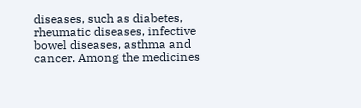diseases, such as diabetes, rheumatic diseases, infective bowel diseases, asthma and cancer. Among the medicines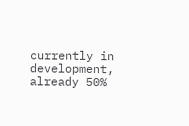currently in development, already 50%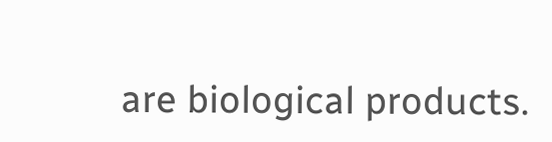are biological products.